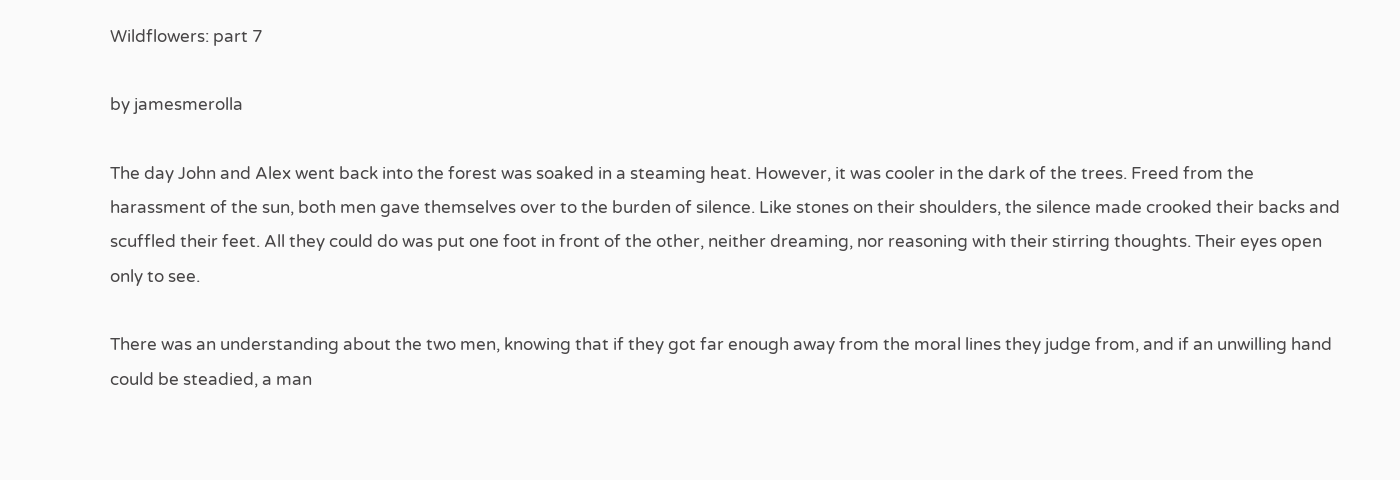Wildflowers: part 7

by jamesmerolla

The day John and Alex went back into the forest was soaked in a steaming heat. However, it was cooler in the dark of the trees. Freed from the harassment of the sun, both men gave themselves over to the burden of silence. Like stones on their shoulders, the silence made crooked their backs and scuffled their feet. All they could do was put one foot in front of the other, neither dreaming, nor reasoning with their stirring thoughts. Their eyes open only to see.

There was an understanding about the two men, knowing that if they got far enough away from the moral lines they judge from, and if an unwilling hand could be steadied, a man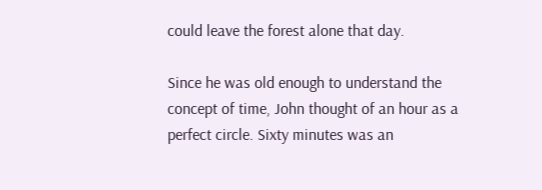could leave the forest alone that day.

Since he was old enough to understand the concept of time, John thought of an hour as a perfect circle. Sixty minutes was an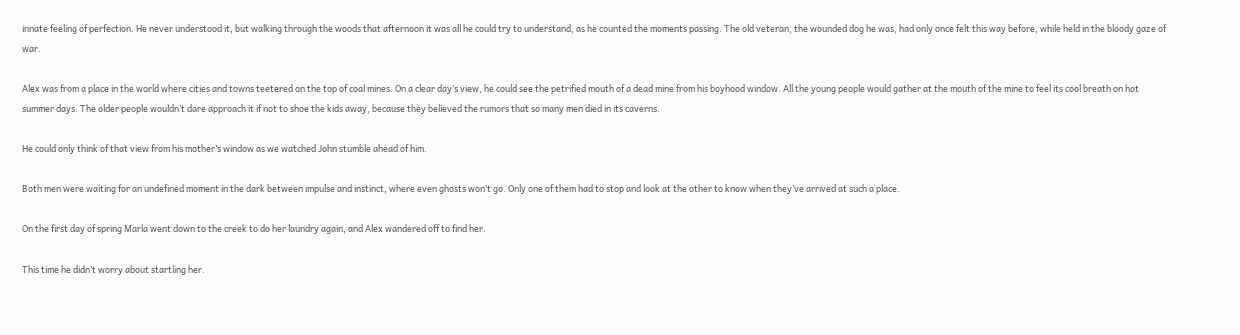innate feeling of perfection. He never understood it, but walking through the woods that afternoon it was all he could try to understand, as he counted the moments passing. The old veteran, the wounded dog he was, had only once felt this way before, while held in the bloody gaze of war.

Alex was from a place in the world where cities and towns teetered on the top of coal mines. On a clear day’s view, he could see the petrified mouth of a dead mine from his boyhood window. All the young people would gather at the mouth of the mine to feel its cool breath on hot summer days. The older people wouldn’t dare approach it if not to shoe the kids away, because they believed the rumors that so many men died in its caverns.

He could only think of that view from his mother’s window as we watched John stumble ahead of him.

Both men were waiting for an undefined moment in the dark between impulse and instinct, where even ghosts won’t go. Only one of them had to stop and look at the other to know when they’ve arrived at such a place.

On the first day of spring Marla went down to the creek to do her laundry again, and Alex wandered off to find her.

This time he didn’t worry about startling her.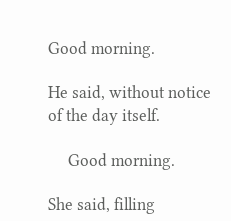Good morning.

He said, without notice of the day itself.

     Good morning.

She said, filling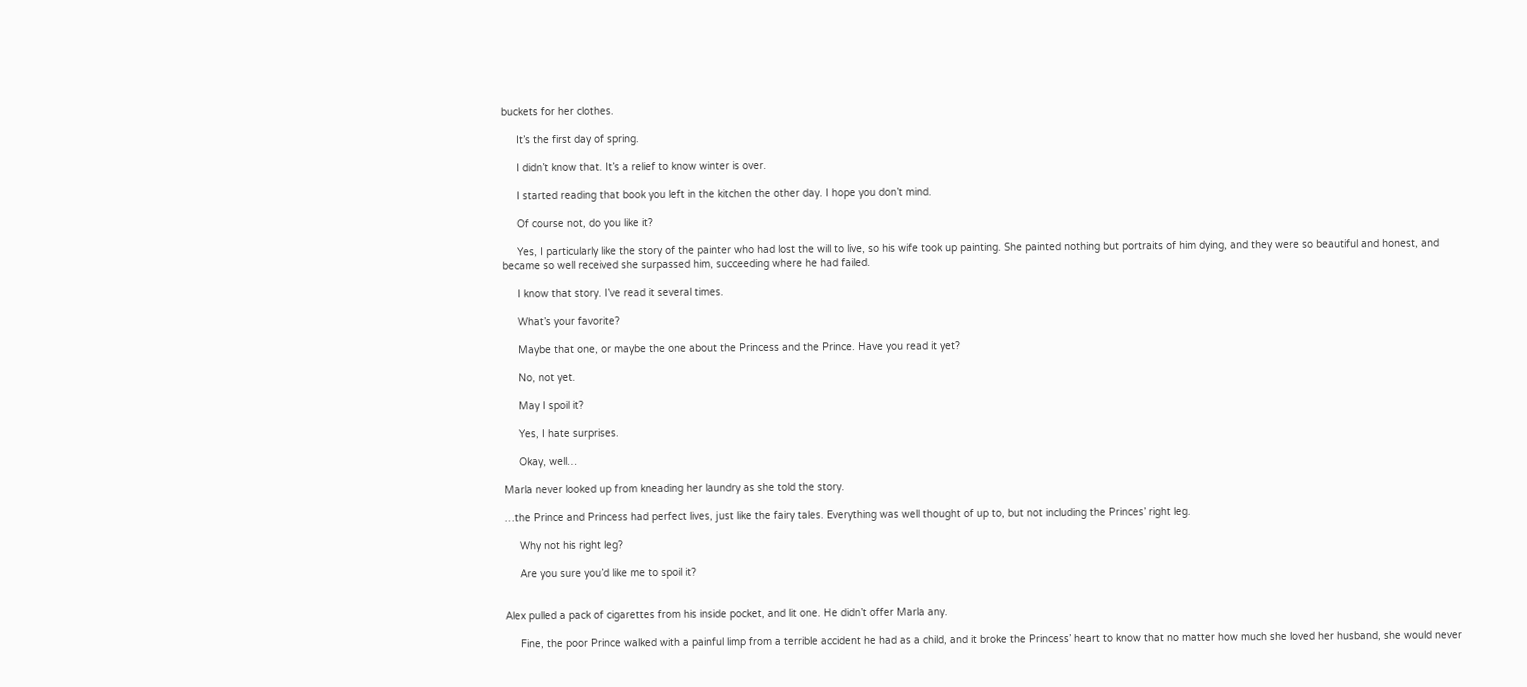buckets for her clothes.

     It’s the first day of spring.

     I didn’t know that. It’s a relief to know winter is over.

     I started reading that book you left in the kitchen the other day. I hope you don’t mind.

     Of course not, do you like it?

     Yes, I particularly like the story of the painter who had lost the will to live, so his wife took up painting. She painted nothing but portraits of him dying, and they were so beautiful and honest, and became so well received she surpassed him, succeeding where he had failed.

     I know that story. I’ve read it several times.

     What’s your favorite?

     Maybe that one, or maybe the one about the Princess and the Prince. Have you read it yet?

     No, not yet.

     May I spoil it?

     Yes, I hate surprises.

     Okay, well…

Marla never looked up from kneading her laundry as she told the story.

…the Prince and Princess had perfect lives, just like the fairy tales. Everything was well thought of up to, but not including the Princes’ right leg.

     Why not his right leg?

     Are you sure you’d like me to spoil it?


Alex pulled a pack of cigarettes from his inside pocket, and lit one. He didn’t offer Marla any.

     Fine, the poor Prince walked with a painful limp from a terrible accident he had as a child, and it broke the Princess’ heart to know that no matter how much she loved her husband, she would never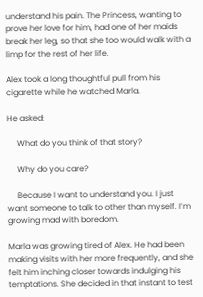understand his pain. The Princess, wanting to prove her love for him, had one of her maids break her leg, so that she too would walk with a limp for the rest of her life.

Alex took a long thoughtful pull from his cigarette while he watched Marla.

He asked:

     What do you think of that story?

     Why do you care?

     Because I want to understand you. I just want someone to talk to other than myself. I’m growing mad with boredom.

Marla was growing tired of Alex. He had been making visits with her more frequently, and she felt him inching closer towards indulging his temptations. She decided in that instant to test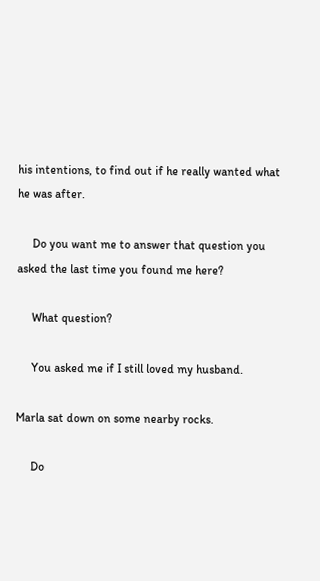his intentions, to find out if he really wanted what he was after.

     Do you want me to answer that question you asked the last time you found me here?

     What question?

     You asked me if I still loved my husband.

Marla sat down on some nearby rocks.

     Do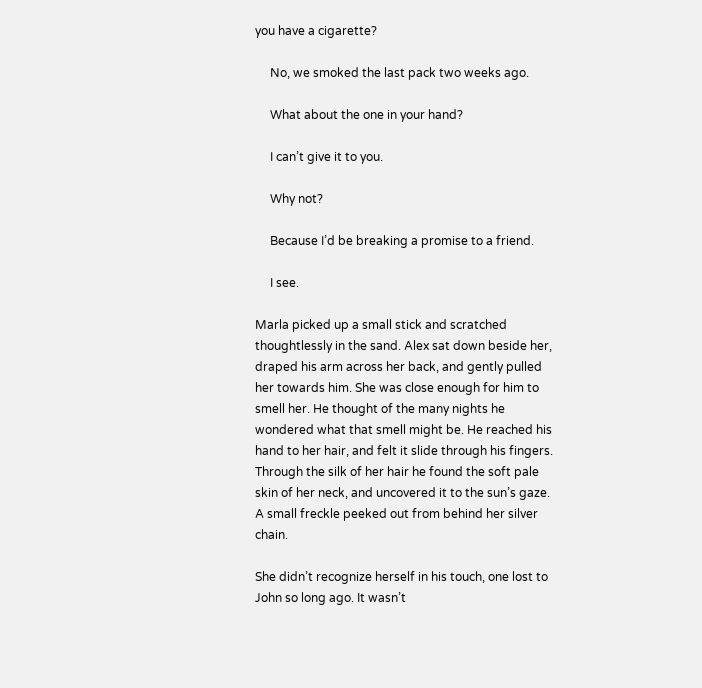you have a cigarette?

     No, we smoked the last pack two weeks ago.

     What about the one in your hand?

     I can’t give it to you.

     Why not?

     Because I’d be breaking a promise to a friend.

     I see.

Marla picked up a small stick and scratched thoughtlessly in the sand. Alex sat down beside her, draped his arm across her back, and gently pulled her towards him. She was close enough for him to smell her. He thought of the many nights he wondered what that smell might be. He reached his hand to her hair, and felt it slide through his fingers. Through the silk of her hair he found the soft pale skin of her neck, and uncovered it to the sun’s gaze. A small freckle peeked out from behind her silver chain.

She didn’t recognize herself in his touch, one lost to John so long ago. It wasn’t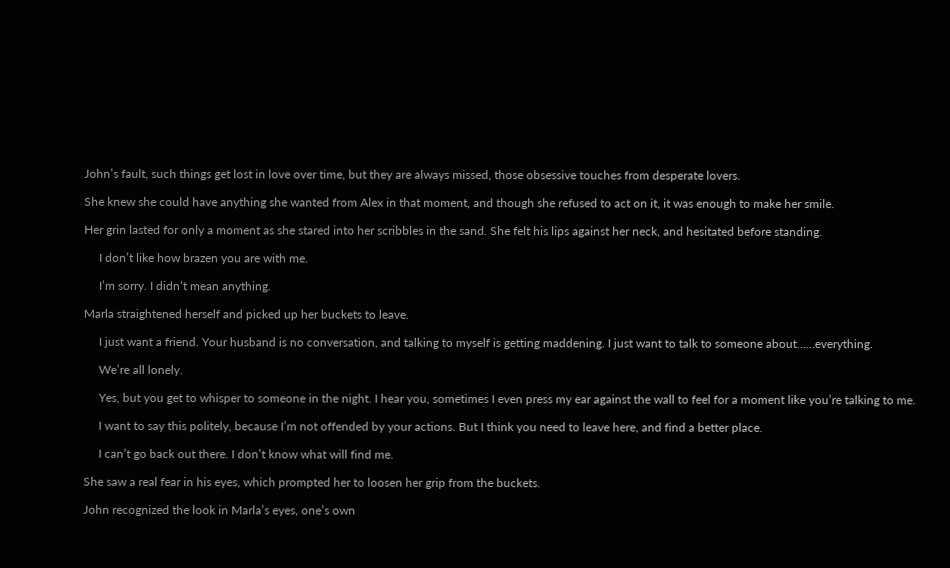John’s fault, such things get lost in love over time, but they are always missed, those obsessive touches from desperate lovers.

She knew she could have anything she wanted from Alex in that moment, and though she refused to act on it, it was enough to make her smile.

Her grin lasted for only a moment as she stared into her scribbles in the sand. She felt his lips against her neck, and hesitated before standing.

     I don’t like how brazen you are with me.

     I’m sorry. I didn’t mean anything.

Marla straightened herself and picked up her buckets to leave.

     I just want a friend. Your husband is no conversation, and talking to myself is getting maddening. I just want to talk to someone about……everything.

     We’re all lonely.

     Yes, but you get to whisper to someone in the night. I hear you, sometimes I even press my ear against the wall to feel for a moment like you’re talking to me.

     I want to say this politely, because I’m not offended by your actions. But I think you need to leave here, and find a better place.

     I can’t go back out there. I don’t know what will find me.

She saw a real fear in his eyes, which prompted her to loosen her grip from the buckets.

John recognized the look in Marla’s eyes, one’s own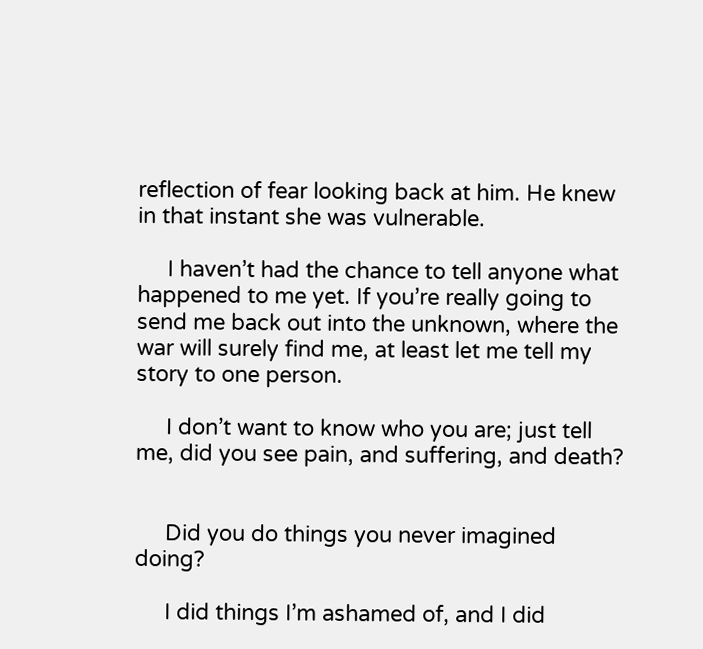reflection of fear looking back at him. He knew in that instant she was vulnerable.

     I haven’t had the chance to tell anyone what happened to me yet. If you’re really going to send me back out into the unknown, where the war will surely find me, at least let me tell my story to one person.

     I don’t want to know who you are; just tell me, did you see pain, and suffering, and death?


     Did you do things you never imagined doing?

     I did things I’m ashamed of, and I did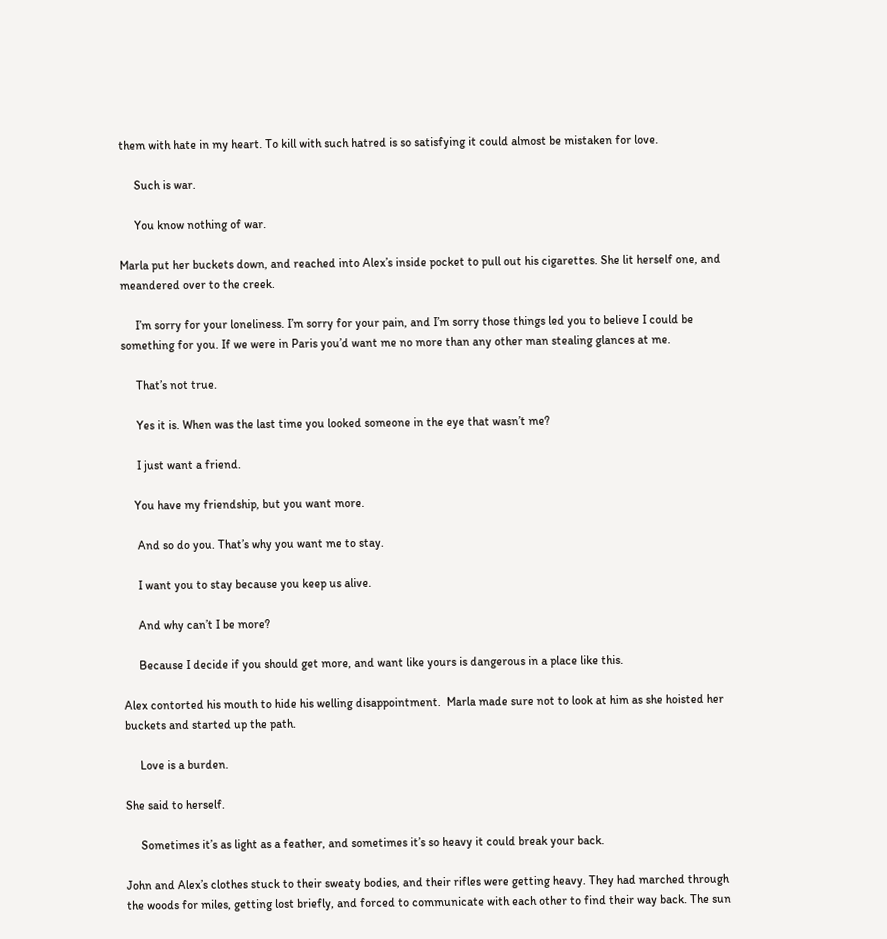them with hate in my heart. To kill with such hatred is so satisfying it could almost be mistaken for love.

     Such is war.

     You know nothing of war.

Marla put her buckets down, and reached into Alex’s inside pocket to pull out his cigarettes. She lit herself one, and meandered over to the creek.

     I’m sorry for your loneliness. I’m sorry for your pain, and I’m sorry those things led you to believe I could be something for you. If we were in Paris you’d want me no more than any other man stealing glances at me.

     That’s not true.

     Yes it is. When was the last time you looked someone in the eye that wasn’t me?

     I just want a friend.

    You have my friendship, but you want more.

     And so do you. That’s why you want me to stay.

     I want you to stay because you keep us alive.

     And why can’t I be more?

     Because I decide if you should get more, and want like yours is dangerous in a place like this.

Alex contorted his mouth to hide his welling disappointment.  Marla made sure not to look at him as she hoisted her buckets and started up the path.

     Love is a burden.

She said to herself.

     Sometimes it’s as light as a feather, and sometimes it’s so heavy it could break your back.

John and Alex’s clothes stuck to their sweaty bodies, and their rifles were getting heavy. They had marched through the woods for miles, getting lost briefly, and forced to communicate with each other to find their way back. The sun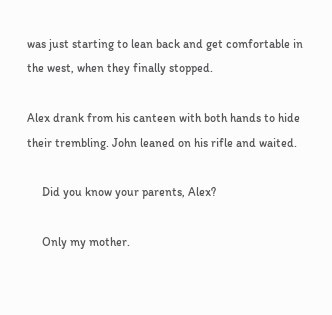was just starting to lean back and get comfortable in the west, when they finally stopped.

Alex drank from his canteen with both hands to hide their trembling. John leaned on his rifle and waited.

     Did you know your parents, Alex?

     Only my mother.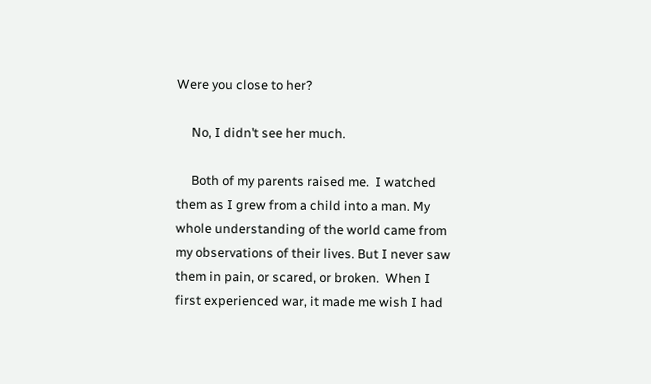Were you close to her?

     No, I didn’t see her much.

     Both of my parents raised me.  I watched them as I grew from a child into a man. My whole understanding of the world came from my observations of their lives. But I never saw them in pain, or scared, or broken.  When I first experienced war, it made me wish I had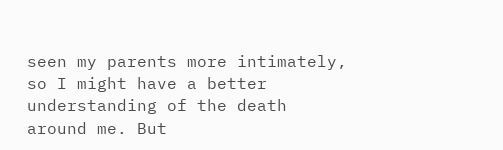seen my parents more intimately, so I might have a better understanding of the death around me. But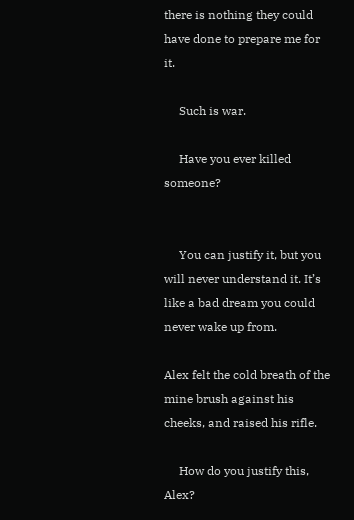there is nothing they could have done to prepare me for it.

     Such is war.

     Have you ever killed someone?


     You can justify it, but you will never understand it. It’s like a bad dream you could never wake up from.

Alex felt the cold breath of the mine brush against his cheeks, and raised his rifle.

     How do you justify this, Alex?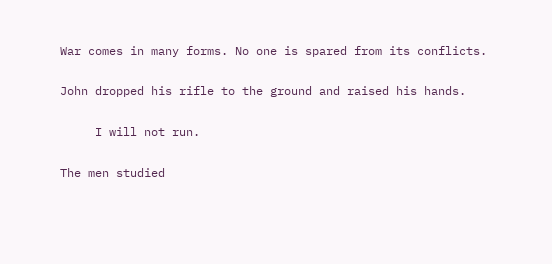War comes in many forms. No one is spared from its conflicts.

John dropped his rifle to the ground and raised his hands.

     I will not run.

The men studied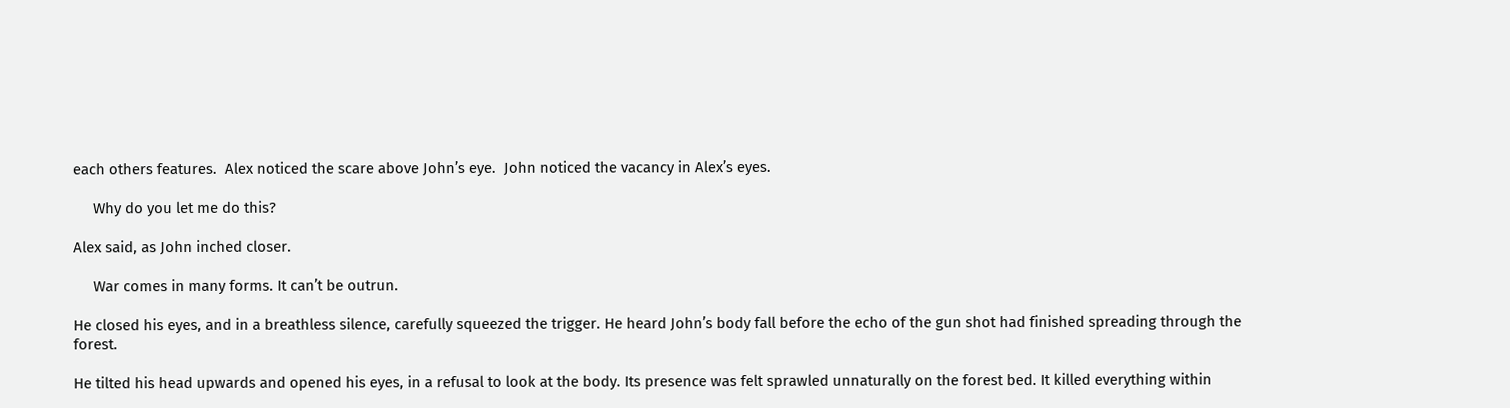each others features.  Alex noticed the scare above John’s eye.  John noticed the vacancy in Alex’s eyes.

     Why do you let me do this?

Alex said, as John inched closer.

     War comes in many forms. It can’t be outrun.

He closed his eyes, and in a breathless silence, carefully squeezed the trigger. He heard John’s body fall before the echo of the gun shot had finished spreading through the forest.

He tilted his head upwards and opened his eyes, in a refusal to look at the body. Its presence was felt sprawled unnaturally on the forest bed. It killed everything within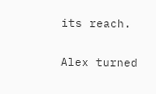its reach.

Alex turned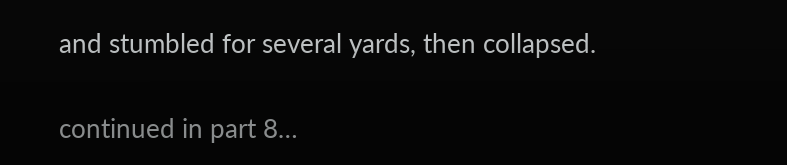and stumbled for several yards, then collapsed.


continued in part 8…